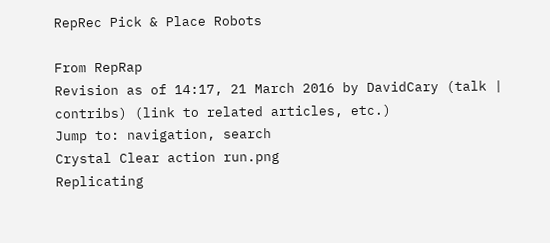RepRec Pick & Place Robots

From RepRap
Revision as of 14:17, 21 March 2016 by DavidCary (talk | contribs) (link to related articles, etc.)
Jump to: navigation, search
Crystal Clear action run.png
Replicating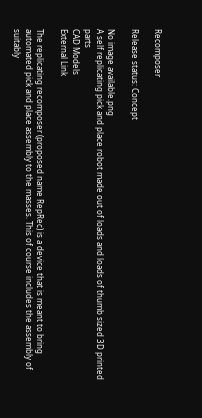Recomposer

Release status: Concept

No image available.png
A self replicating pick and place robot made out of loads and loads of thumb sized 3D printed parts
CAD Models
External Link

The replicating recomposer (proposed name RepRec) is a device that is meant to bring automated pick and place assembly to the masses. This of course includes the assembly of suitably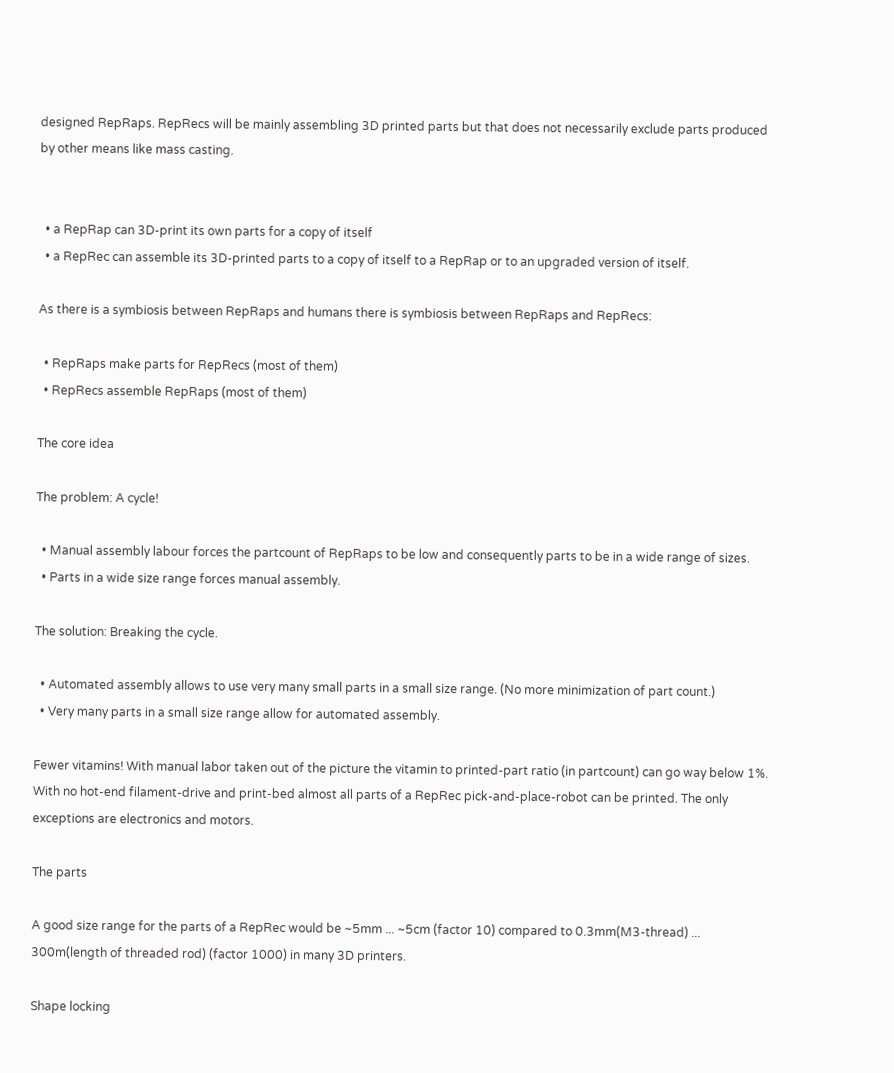designed RepRaps. RepRecs will be mainly assembling 3D printed parts but that does not necessarily exclude parts produced by other means like mass casting.


  • a RepRap can 3D-print its own parts for a copy of itself
  • a RepRec can assemble its 3D-printed parts to a copy of itself to a RepRap or to an upgraded version of itself.

As there is a symbiosis between RepRaps and humans there is symbiosis between RepRaps and RepRecs:

  • RepRaps make parts for RepRecs (most of them)
  • RepRecs assemble RepRaps (most of them)

The core idea

The problem: A cycle!

  • Manual assembly labour forces the partcount of RepRaps to be low and consequently parts to be in a wide range of sizes.
  • Parts in a wide size range forces manual assembly.

The solution: Breaking the cycle.

  • Automated assembly allows to use very many small parts in a small size range. (No more minimization of part count.)
  • Very many parts in a small size range allow for automated assembly.

Fewer vitamins! With manual labor taken out of the picture the vitamin to printed-part ratio (in partcount) can go way below 1%. With no hot-end filament-drive and print-bed almost all parts of a RepRec pick-and-place-robot can be printed. The only exceptions are electronics and motors.

The parts

A good size range for the parts of a RepRec would be ~5mm ... ~5cm (factor 10) compared to 0.3mm(M3-thread) ... 300m(length of threaded rod) (factor 1000) in many 3D printers.

Shape locking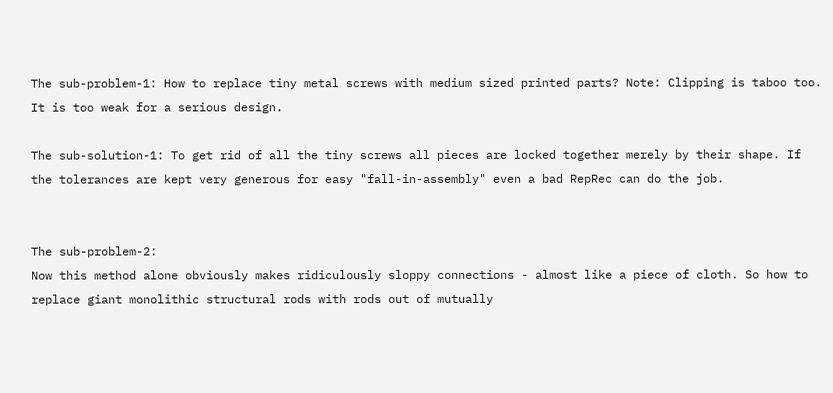The sub-problem-1: How to replace tiny metal screws with medium sized printed parts? Note: Clipping is taboo too. It is too weak for a serious design.

The sub-solution-1: To get rid of all the tiny screws all pieces are locked together merely by their shape. If the tolerances are kept very generous for easy "fall-in-assembly" even a bad RepRec can do the job.


The sub-problem-2:
Now this method alone obviously makes ridiculously sloppy connections - almost like a piece of cloth. So how to replace giant monolithic structural rods with rods out of mutually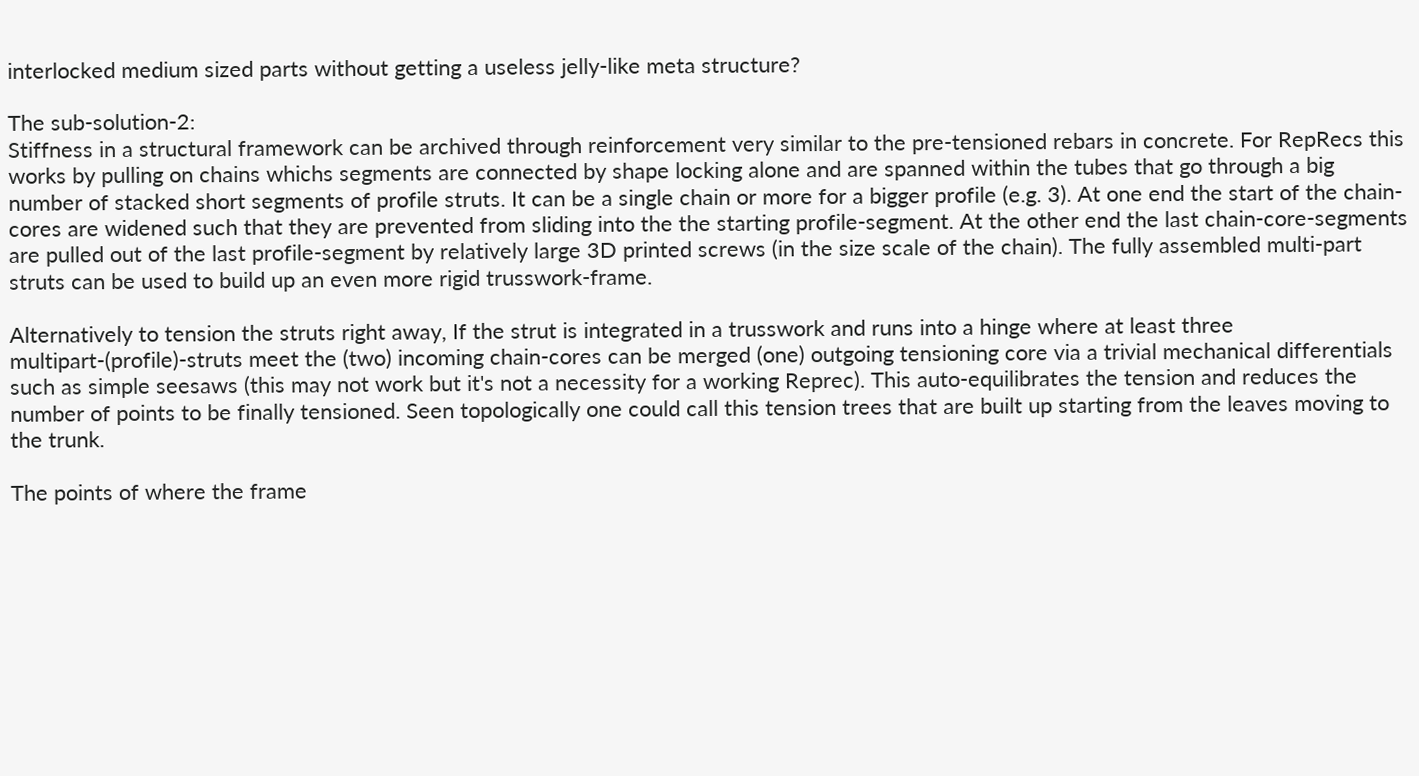interlocked medium sized parts without getting a useless jelly-like meta structure?

The sub-solution-2:
Stiffness in a structural framework can be archived through reinforcement very similar to the pre-tensioned rebars in concrete. For RepRecs this works by pulling on chains whichs segments are connected by shape locking alone and are spanned within the tubes that go through a big number of stacked short segments of profile struts. It can be a single chain or more for a bigger profile (e.g. 3). At one end the start of the chain-cores are widened such that they are prevented from sliding into the the starting profile-segment. At the other end the last chain-core-segments are pulled out of the last profile-segment by relatively large 3D printed screws (in the size scale of the chain). The fully assembled multi-part struts can be used to build up an even more rigid trusswork-frame.

Alternatively to tension the struts right away, If the strut is integrated in a trusswork and runs into a hinge where at least three multipart-(profile)-struts meet the (two) incoming chain-cores can be merged (one) outgoing tensioning core via a trivial mechanical differentials such as simple seesaws (this may not work but it's not a necessity for a working Reprec). This auto-equilibrates the tension and reduces the number of points to be finally tensioned. Seen topologically one could call this tension trees that are built up starting from the leaves moving to the trunk.

The points of where the frame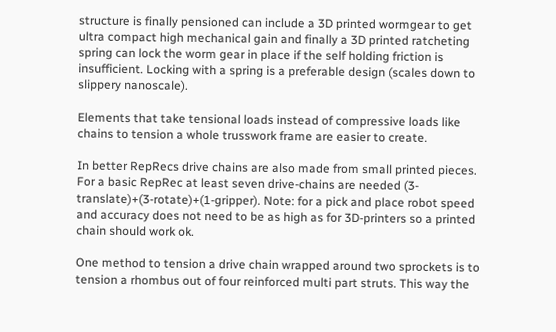structure is finally pensioned can include a 3D printed wormgear to get ultra compact high mechanical gain and finally a 3D printed ratcheting spring can lock the worm gear in place if the self holding friction is insufficient. Locking with a spring is a preferable design (scales down to slippery nanoscale).

Elements that take tensional loads instead of compressive loads like chains to tension a whole trusswork frame are easier to create.

In better RepRecs drive chains are also made from small printed pieces. For a basic RepRec at least seven drive-chains are needed (3-translate)+(3-rotate)+(1-gripper). Note: for a pick and place robot speed and accuracy does not need to be as high as for 3D-printers so a printed chain should work ok.

One method to tension a drive chain wrapped around two sprockets is to tension a rhombus out of four reinforced multi part struts. This way the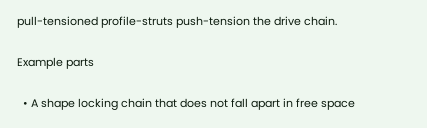pull-tensioned profile-struts push-tension the drive chain.

Example parts

  • A shape locking chain that does not fall apart in free space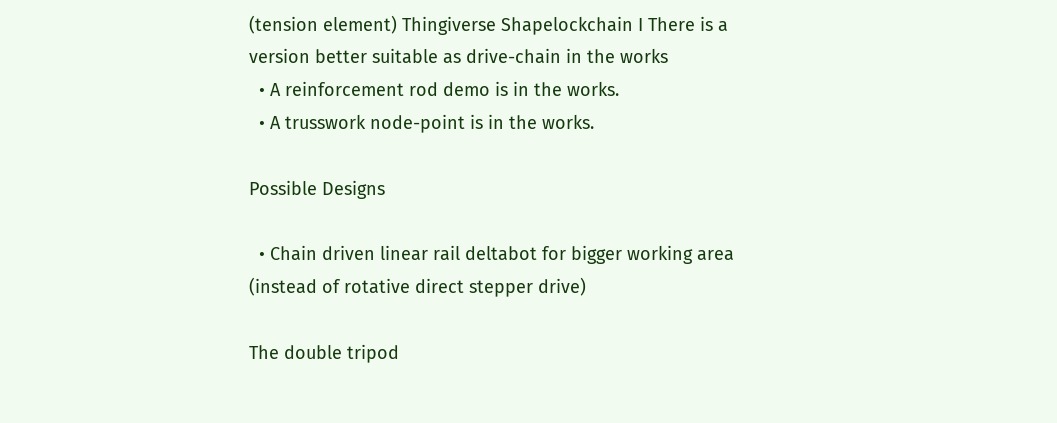(tension element) Thingiverse Shapelockchain I There is a version better suitable as drive-chain in the works
  • A reinforcement rod demo is in the works.
  • A trusswork node-point is in the works.

Possible Designs

  • Chain driven linear rail deltabot for bigger working area (instead of rotative direct stepper drive)

The double tripod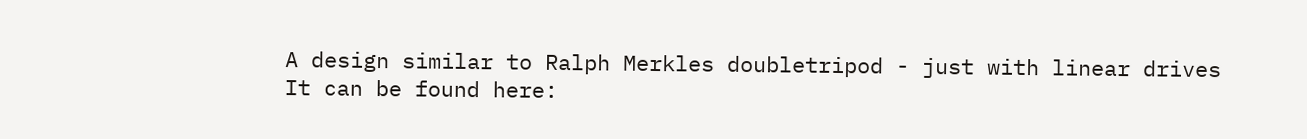A design similar to Ralph Merkles doubletripod - just with linear drives
It can be found here: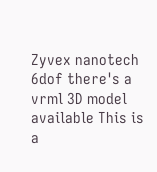Zyvex nanotech 6dof there's a vrml 3D model available This is a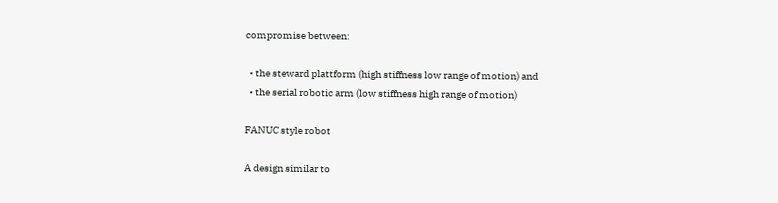compromise between:

  • the steward plattform (high stiffness low range of motion) and
  • the serial robotic arm (low stiffness high range of motion)

FANUC style robot

A design similar to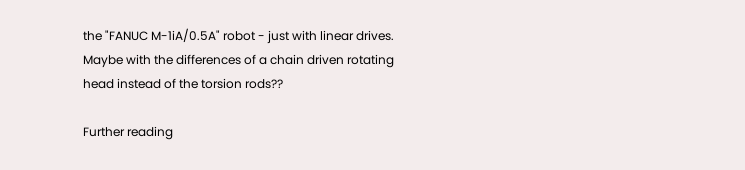the "FANUC M-1iA/0.5A" robot - just with linear drives.
Maybe with the differences of a chain driven rotating head instead of the torsion rods??

Further reading